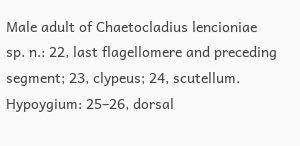Male adult of Chaetocladius lencioniae sp. n.: 22, last flagellomere and preceding segment; 23, clypeus; 24, scutellum. Hypoygium: 25–26, dorsal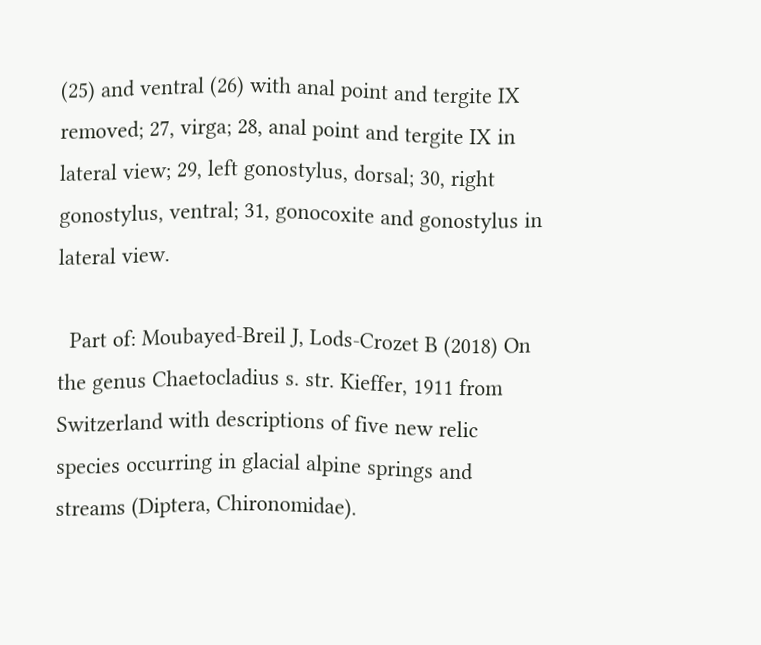(25) and ventral (26) with anal point and tergite IX removed; 27, virga; 28, anal point and tergite IX in lateral view; 29, left gonostylus, dorsal; 30, right gonostylus, ventral; 31, gonocoxite and gonostylus in lateral view.

  Part of: Moubayed-Breil J, Lods-Crozet B (2018) On the genus Chaetocladius s. str. Kieffer, 1911 from Switzerland with descriptions of five new relic species occurring in glacial alpine springs and streams (Diptera, Chironomidae).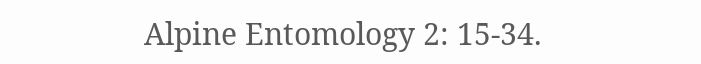Alpine Entomology 2: 15-34.